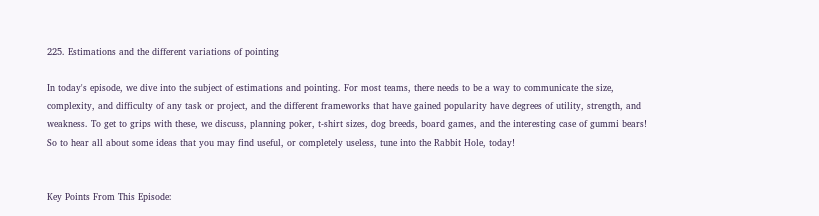225. Estimations and the different variations of pointing

In today's episode, we dive into the subject of estimations and pointing. For most teams, there needs to be a way to communicate the size, complexity, and difficulty of any task or project, and the different frameworks that have gained popularity have degrees of utility, strength, and weakness. To get to grips with these, we discuss, planning poker, t-shirt sizes, dog breeds, board games, and the interesting case of gummi bears! So to hear all about some ideas that you may find useful, or completely useless, tune into the Rabbit Hole, today!


Key Points From This Episode: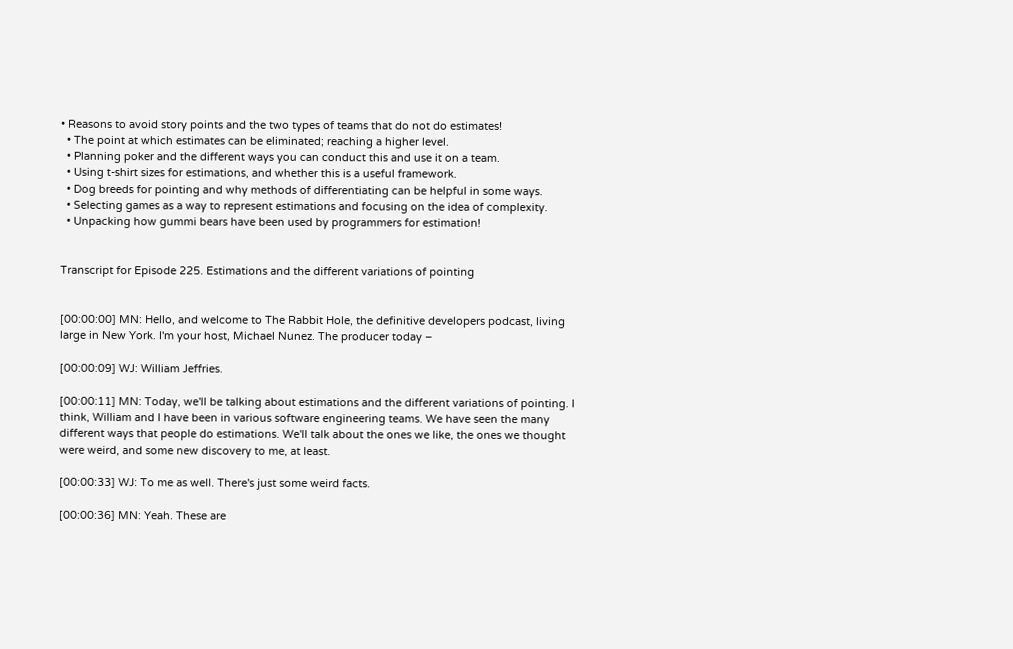• Reasons to avoid story points and the two types of teams that do not do estimates!
  • The point at which estimates can be eliminated; reaching a higher level.
  • Planning poker and the different ways you can conduct this and use it on a team.
  • Using t-shirt sizes for estimations, and whether this is a useful framework.
  • Dog breeds for pointing and why methods of differentiating can be helpful in some ways.
  • Selecting games as a way to represent estimations and focusing on the idea of complexity.
  • Unpacking how gummi bears have been used by programmers for estimation!


Transcript for Episode 225. Estimations and the different variations of pointing


[00:00:00] MN: Hello, and welcome to The Rabbit Hole, the definitive developers podcast, living large in New York. I'm your host, Michael Nunez. The producer today –

[00:00:09] WJ: William Jeffries.

[00:00:11] MN: Today, we'll be talking about estimations and the different variations of pointing. I think, William and I have been in various software engineering teams. We have seen the many different ways that people do estimations. We'll talk about the ones we like, the ones we thought were weird, and some new discovery to me, at least.

[00:00:33] WJ: To me as well. There's just some weird facts.

[00:00:36] MN: Yeah. These are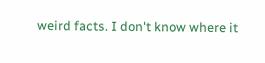weird facts. I don't know where it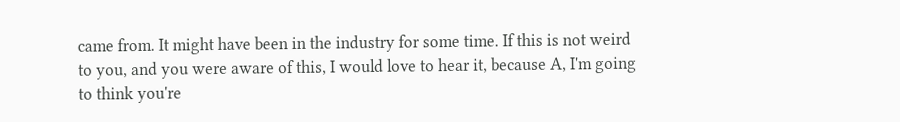came from. It might have been in the industry for some time. If this is not weird to you, and you were aware of this, I would love to hear it, because A, I'm going to think you're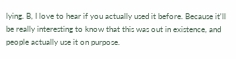lying. B, I love to hear if you actually used it before. Because it'll be really interesting to know that this was out in existence, and people actually use it on purpose.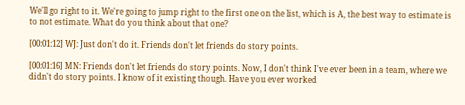We'll go right to it. We're going to jump right to the first one on the list, which is A, the best way to estimate is to not estimate. What do you think about that one?

[00:01:12] WJ: Just don't do it. Friends don't let friends do story points.

[00:01:16] MN: Friends don't let friends do story points. Now, I don't think I've ever been in a team, where we didn't do story points. I know of it existing though. Have you ever worked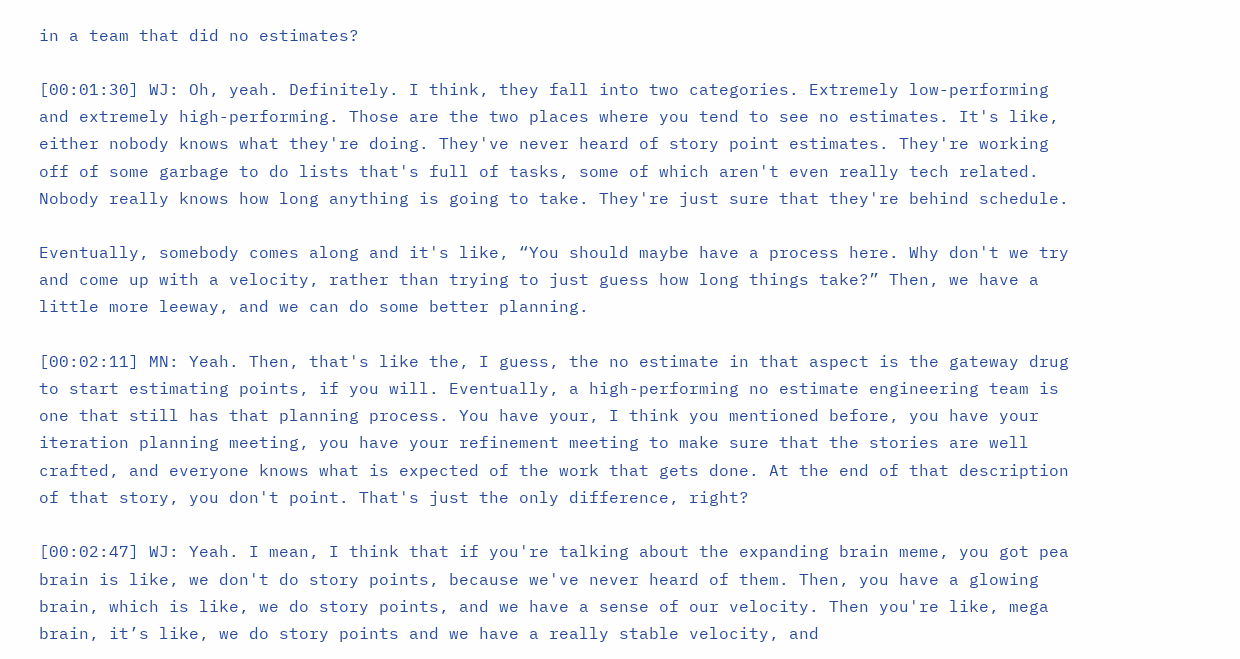in a team that did no estimates?

[00:01:30] WJ: Oh, yeah. Definitely. I think, they fall into two categories. Extremely low-performing and extremely high-performing. Those are the two places where you tend to see no estimates. It's like, either nobody knows what they're doing. They've never heard of story point estimates. They're working off of some garbage to do lists that's full of tasks, some of which aren't even really tech related. Nobody really knows how long anything is going to take. They're just sure that they're behind schedule.

Eventually, somebody comes along and it's like, “You should maybe have a process here. Why don't we try and come up with a velocity, rather than trying to just guess how long things take?” Then, we have a little more leeway, and we can do some better planning.

[00:02:11] MN: Yeah. Then, that's like the, I guess, the no estimate in that aspect is the gateway drug to start estimating points, if you will. Eventually, a high-performing no estimate engineering team is one that still has that planning process. You have your, I think you mentioned before, you have your iteration planning meeting, you have your refinement meeting to make sure that the stories are well crafted, and everyone knows what is expected of the work that gets done. At the end of that description of that story, you don't point. That's just the only difference, right?

[00:02:47] WJ: Yeah. I mean, I think that if you're talking about the expanding brain meme, you got pea brain is like, we don't do story points, because we've never heard of them. Then, you have a glowing brain, which is like, we do story points, and we have a sense of our velocity. Then you're like, mega brain, it’s like, we do story points and we have a really stable velocity, and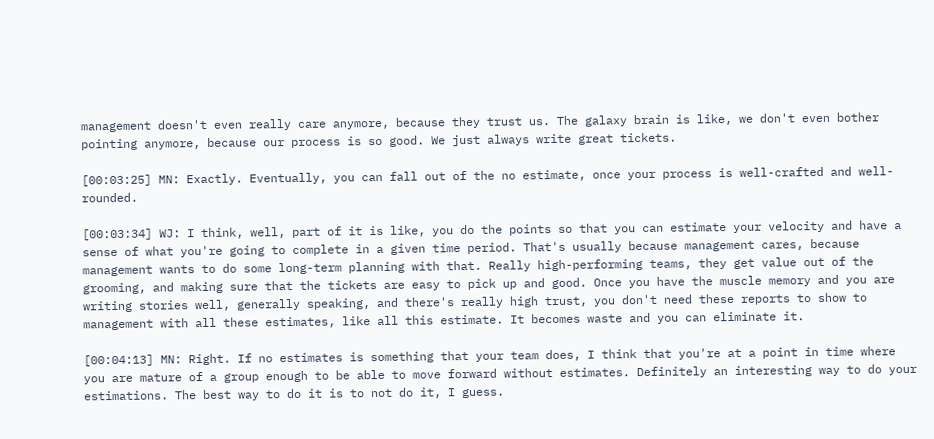management doesn't even really care anymore, because they trust us. The galaxy brain is like, we don't even bother pointing anymore, because our process is so good. We just always write great tickets.

[00:03:25] MN: Exactly. Eventually, you can fall out of the no estimate, once your process is well-crafted and well-rounded.

[00:03:34] WJ: I think, well, part of it is like, you do the points so that you can estimate your velocity and have a sense of what you're going to complete in a given time period. That's usually because management cares, because management wants to do some long-term planning with that. Really high-performing teams, they get value out of the grooming, and making sure that the tickets are easy to pick up and good. Once you have the muscle memory and you are writing stories well, generally speaking, and there's really high trust, you don't need these reports to show to management with all these estimates, like all this estimate. It becomes waste and you can eliminate it.

[00:04:13] MN: Right. If no estimates is something that your team does, I think that you're at a point in time where you are mature of a group enough to be able to move forward without estimates. Definitely an interesting way to do your estimations. The best way to do it is to not do it, I guess.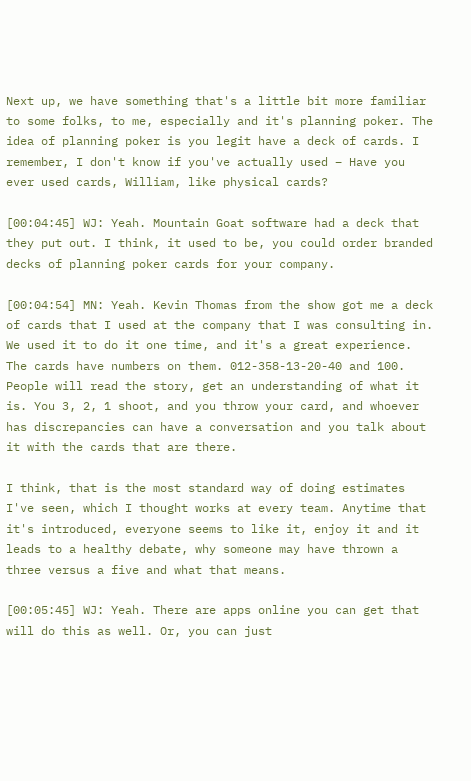Next up, we have something that's a little bit more familiar to some folks, to me, especially and it's planning poker. The idea of planning poker is you legit have a deck of cards. I remember, I don't know if you've actually used – Have you ever used cards, William, like physical cards?

[00:04:45] WJ: Yeah. Mountain Goat software had a deck that they put out. I think, it used to be, you could order branded decks of planning poker cards for your company.

[00:04:54] MN: Yeah. Kevin Thomas from the show got me a deck of cards that I used at the company that I was consulting in. We used it to do it one time, and it's a great experience. The cards have numbers on them. 012-358-13-20-40 and 100. People will read the story, get an understanding of what it is. You 3, 2, 1 shoot, and you throw your card, and whoever has discrepancies can have a conversation and you talk about it with the cards that are there.

I think, that is the most standard way of doing estimates I've seen, which I thought works at every team. Anytime that it's introduced, everyone seems to like it, enjoy it and it leads to a healthy debate, why someone may have thrown a three versus a five and what that means.

[00:05:45] WJ: Yeah. There are apps online you can get that will do this as well. Or, you can just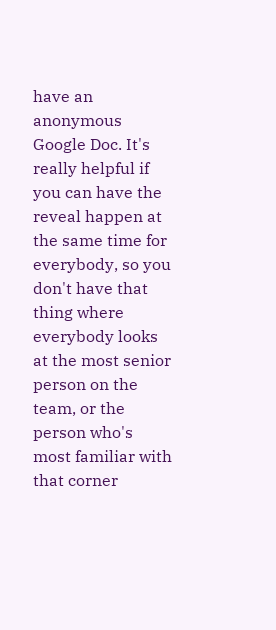have an anonymous Google Doc. It's really helpful if you can have the reveal happen at the same time for everybody, so you don't have that thing where everybody looks at the most senior person on the team, or the person who's most familiar with that corner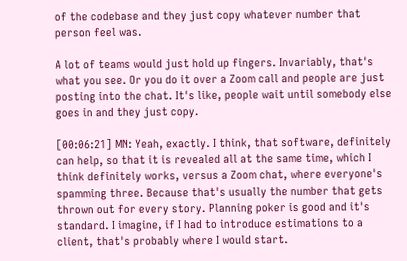of the codebase and they just copy whatever number that person feel was.

A lot of teams would just hold up fingers. Invariably, that's what you see. Or you do it over a Zoom call and people are just posting into the chat. It's like, people wait until somebody else goes in and they just copy.

[00:06:21] MN: Yeah, exactly. I think, that software, definitely can help, so that it is revealed all at the same time, which I think definitely works, versus a Zoom chat, where everyone's spamming three. Because that's usually the number that gets thrown out for every story. Planning poker is good and it's standard. I imagine, if I had to introduce estimations to a client, that's probably where I would start.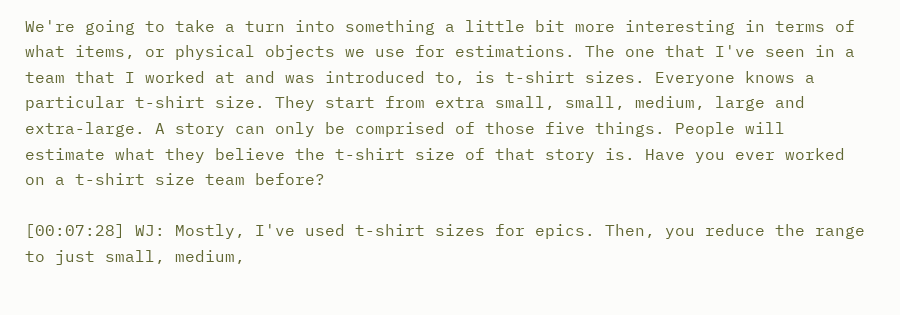We're going to take a turn into something a little bit more interesting in terms of what items, or physical objects we use for estimations. The one that I've seen in a team that I worked at and was introduced to, is t-shirt sizes. Everyone knows a particular t-shirt size. They start from extra small, small, medium, large and extra-large. A story can only be comprised of those five things. People will estimate what they believe the t-shirt size of that story is. Have you ever worked on a t-shirt size team before?

[00:07:28] WJ: Mostly, I've used t-shirt sizes for epics. Then, you reduce the range to just small, medium,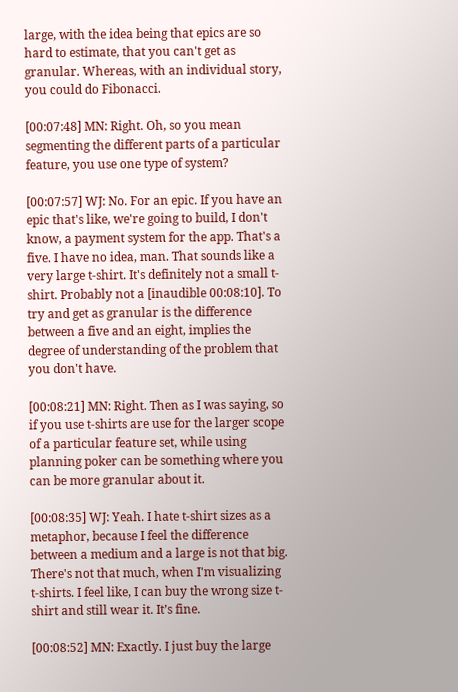large, with the idea being that epics are so hard to estimate, that you can't get as granular. Whereas, with an individual story, you could do Fibonacci.

[00:07:48] MN: Right. Oh, so you mean segmenting the different parts of a particular feature, you use one type of system?

[00:07:57] WJ: No. For an epic. If you have an epic that's like, we're going to build, I don't know, a payment system for the app. That's a five. I have no idea, man. That sounds like a very large t-shirt. It's definitely not a small t-shirt. Probably not a [inaudible 00:08:10]. To try and get as granular is the difference between a five and an eight, implies the degree of understanding of the problem that you don't have.

[00:08:21] MN: Right. Then as I was saying, so if you use t-shirts are use for the larger scope of a particular feature set, while using planning poker can be something where you can be more granular about it.

[00:08:35] WJ: Yeah. I hate t-shirt sizes as a metaphor, because I feel the difference between a medium and a large is not that big. There's not that much, when I'm visualizing t-shirts. I feel like, I can buy the wrong size t-shirt and still wear it. It’s fine.

[00:08:52] MN: Exactly. I just buy the large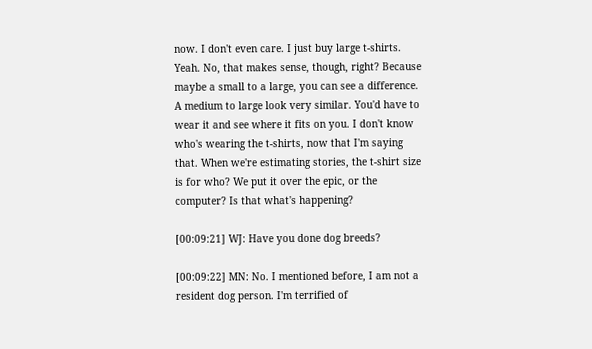now. I don't even care. I just buy large t-shirts. Yeah. No, that makes sense, though, right? Because maybe a small to a large, you can see a difference. A medium to large look very similar. You'd have to wear it and see where it fits on you. I don't know who's wearing the t-shirts, now that I'm saying that. When we're estimating stories, the t-shirt size is for who? We put it over the epic, or the computer? Is that what's happening?

[00:09:21] WJ: Have you done dog breeds?

[00:09:22] MN: No. I mentioned before, I am not a resident dog person. I'm terrified of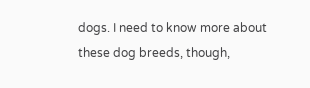dogs. I need to know more about these dog breeds, though,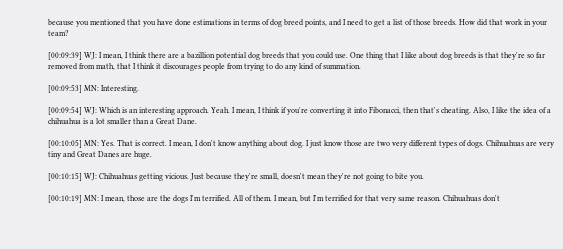because you mentioned that you have done estimations in terms of dog breed points, and I need to get a list of those breeds. How did that work in your team?

[00:09:39] WJ: I mean, I think there are a bazillion potential dog breeds that you could use. One thing that I like about dog breeds is that they're so far removed from math, that I think it discourages people from trying to do any kind of summation.

[00:09:53] MN: Interesting.

[00:09:54] WJ: Which is an interesting approach. Yeah. I mean, I think if you're converting it into Fibonacci, then that's cheating. Also, I like the idea of a chihuahua is a lot smaller than a Great Dane.

[00:10:05] MN: Yes. That is correct. I mean, I don't know anything about dog. I just know those are two very different types of dogs. Chihuahuas are very tiny and Great Danes are huge.

[00:10:15] WJ: Chihuahuas getting vicious. Just because they're small, doesn't mean they're not going to bite you.

[00:10:19] MN: I mean, those are the dogs I'm terrified. All of them. I mean, but I'm terrified for that very same reason. Chihuahuas don't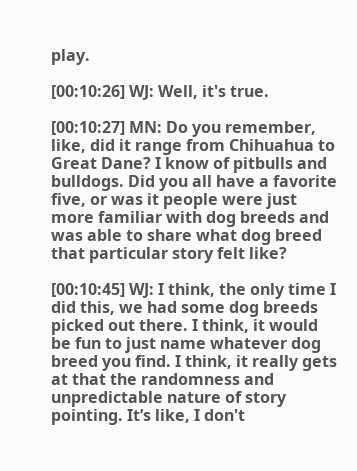play.

[00:10:26] WJ: Well, it's true.

[00:10:27] MN: Do you remember, like, did it range from Chihuahua to Great Dane? I know of pitbulls and bulldogs. Did you all have a favorite five, or was it people were just more familiar with dog breeds and was able to share what dog breed that particular story felt like?

[00:10:45] WJ: I think, the only time I did this, we had some dog breeds picked out there. I think, it would be fun to just name whatever dog breed you find. I think, it really gets at that the randomness and unpredictable nature of story pointing. It’s like, I don't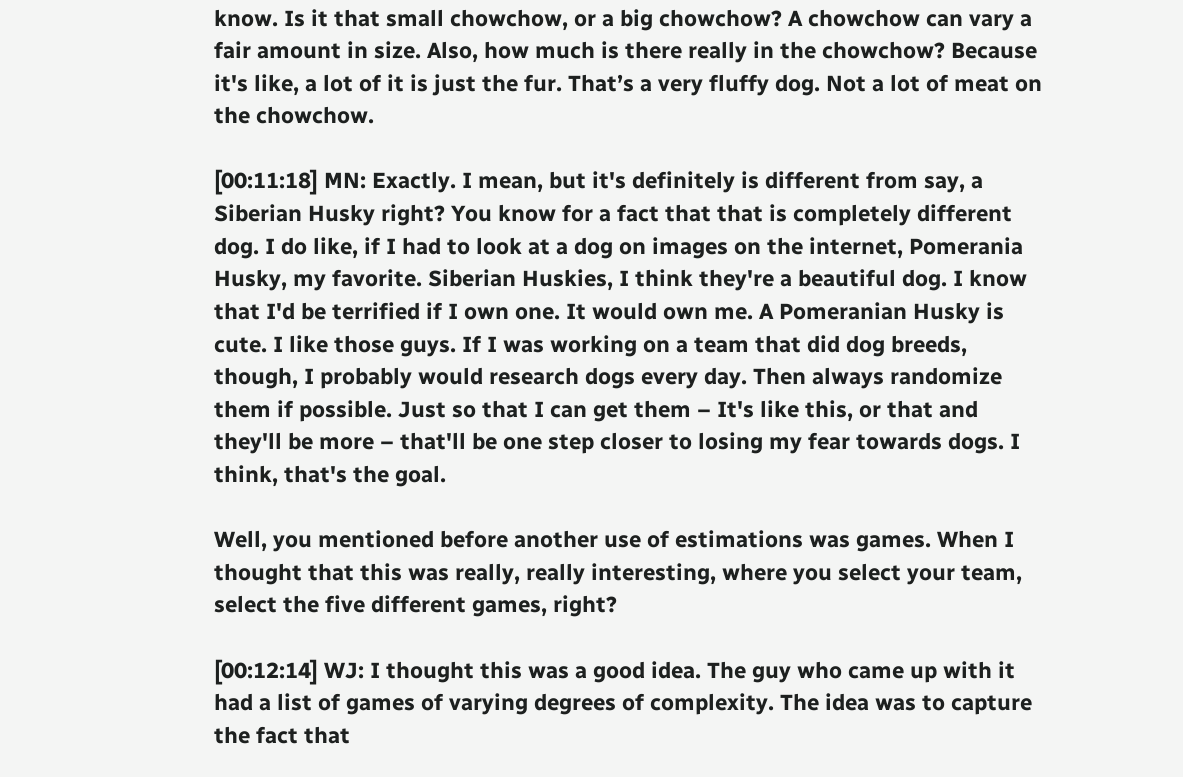know. Is it that small chowchow, or a big chowchow? A chowchow can vary a fair amount in size. Also, how much is there really in the chowchow? Because it's like, a lot of it is just the fur. That’s a very fluffy dog. Not a lot of meat on the chowchow.

[00:11:18] MN: Exactly. I mean, but it's definitely is different from say, a Siberian Husky right? You know for a fact that that is completely different dog. I do like, if I had to look at a dog on images on the internet, Pomerania Husky, my favorite. Siberian Huskies, I think they're a beautiful dog. I know that I'd be terrified if I own one. It would own me. A Pomeranian Husky is cute. I like those guys. If I was working on a team that did dog breeds, though, I probably would research dogs every day. Then always randomize them if possible. Just so that I can get them – It's like this, or that and they'll be more – that'll be one step closer to losing my fear towards dogs. I think, that's the goal.

Well, you mentioned before another use of estimations was games. When I thought that this was really, really interesting, where you select your team, select the five different games, right?

[00:12:14] WJ: I thought this was a good idea. The guy who came up with it had a list of games of varying degrees of complexity. The idea was to capture the fact that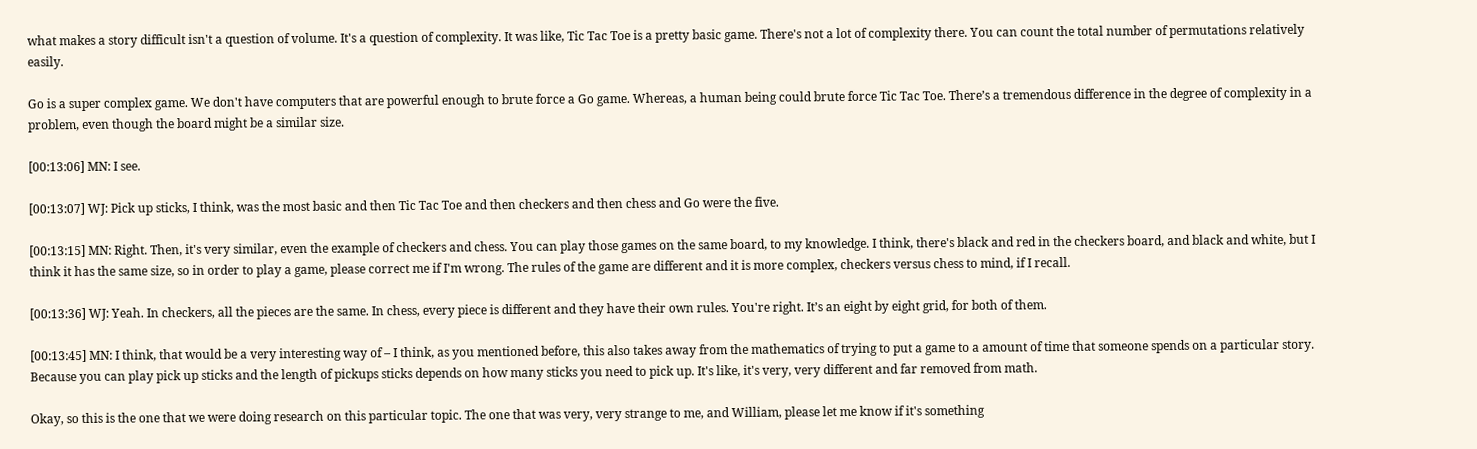what makes a story difficult isn't a question of volume. It's a question of complexity. It was like, Tic Tac Toe is a pretty basic game. There's not a lot of complexity there. You can count the total number of permutations relatively easily.

Go is a super complex game. We don't have computers that are powerful enough to brute force a Go game. Whereas, a human being could brute force Tic Tac Toe. There’s a tremendous difference in the degree of complexity in a problem, even though the board might be a similar size.

[00:13:06] MN: I see.

[00:13:07] WJ: Pick up sticks, I think, was the most basic and then Tic Tac Toe and then checkers and then chess and Go were the five.

[00:13:15] MN: Right. Then, it's very similar, even the example of checkers and chess. You can play those games on the same board, to my knowledge. I think, there's black and red in the checkers board, and black and white, but I think it has the same size, so in order to play a game, please correct me if I'm wrong. The rules of the game are different and it is more complex, checkers versus chess to mind, if I recall.

[00:13:36] WJ: Yeah. In checkers, all the pieces are the same. In chess, every piece is different and they have their own rules. You're right. It’s an eight by eight grid, for both of them.

[00:13:45] MN: I think, that would be a very interesting way of – I think, as you mentioned before, this also takes away from the mathematics of trying to put a game to a amount of time that someone spends on a particular story. Because you can play pick up sticks and the length of pickups sticks depends on how many sticks you need to pick up. It's like, it's very, very different and far removed from math.

Okay, so this is the one that we were doing research on this particular topic. The one that was very, very strange to me, and William, please let me know if it's something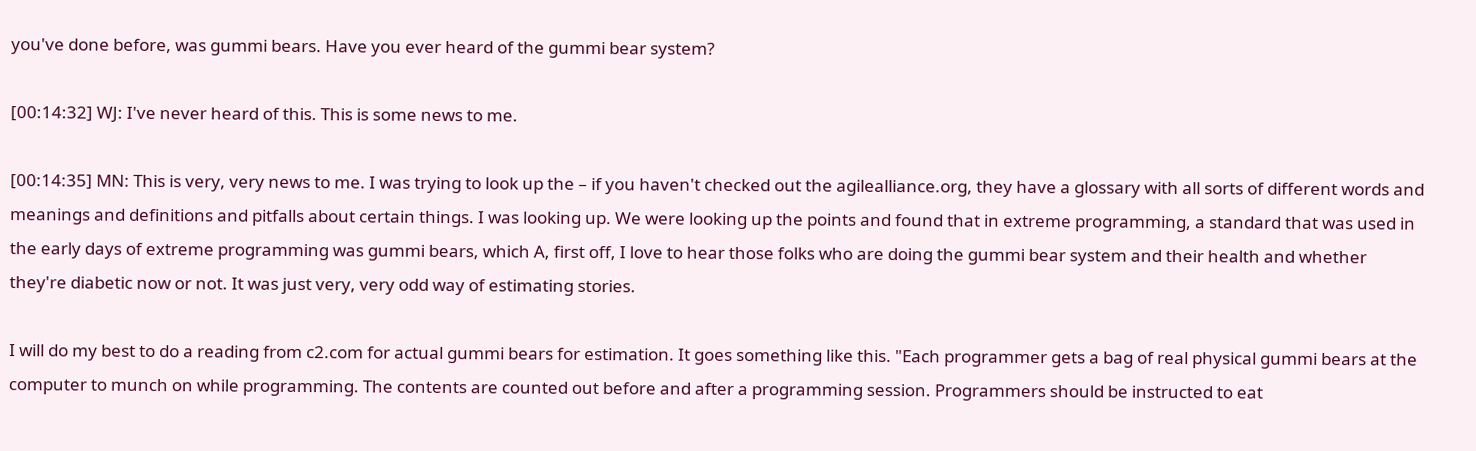you've done before, was gummi bears. Have you ever heard of the gummi bear system?

[00:14:32] WJ: I've never heard of this. This is some news to me.

[00:14:35] MN: This is very, very news to me. I was trying to look up the – if you haven't checked out the agilealliance.org, they have a glossary with all sorts of different words and meanings and definitions and pitfalls about certain things. I was looking up. We were looking up the points and found that in extreme programming, a standard that was used in the early days of extreme programming was gummi bears, which A, first off, I love to hear those folks who are doing the gummi bear system and their health and whether they're diabetic now or not. It was just very, very odd way of estimating stories.

I will do my best to do a reading from c2.com for actual gummi bears for estimation. It goes something like this. "Each programmer gets a bag of real physical gummi bears at the computer to munch on while programming. The contents are counted out before and after a programming session. Programmers should be instructed to eat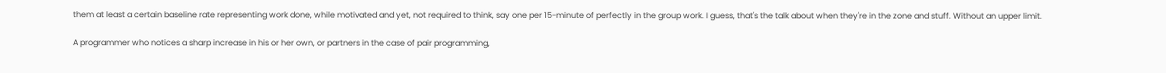them at least a certain baseline rate representing work done, while motivated and yet, not required to think, say one per 15-minute of perfectly in the group work. I guess, that's the talk about when they're in the zone and stuff. Without an upper limit.

A programmer who notices a sharp increase in his or her own, or partners in the case of pair programming,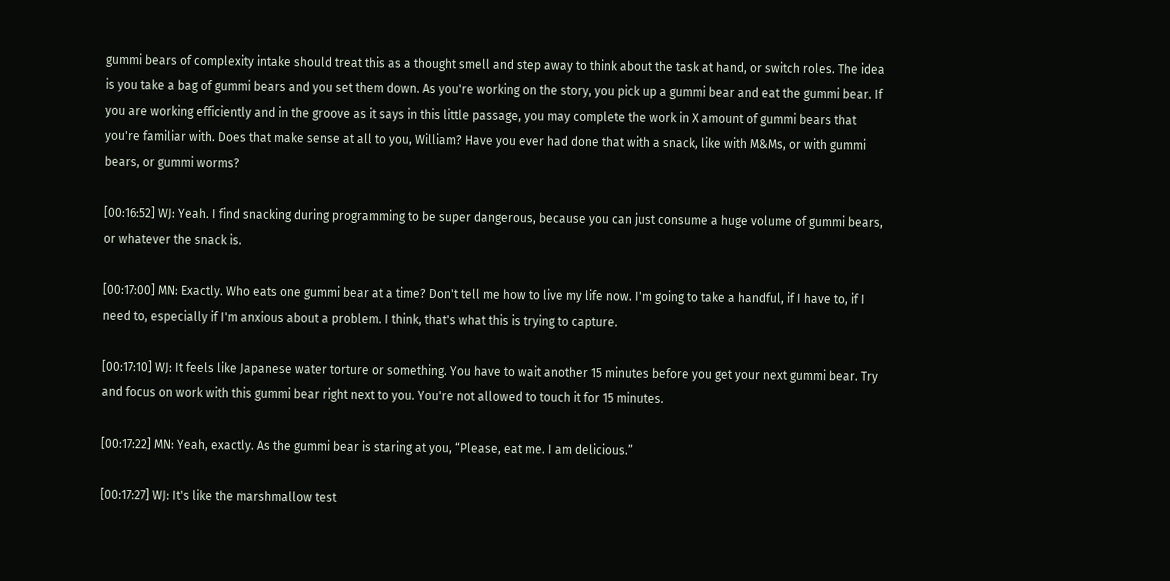gummi bears of complexity intake should treat this as a thought smell and step away to think about the task at hand, or switch roles. The idea is you take a bag of gummi bears and you set them down. As you're working on the story, you pick up a gummi bear and eat the gummi bear. If you are working efficiently and in the groove as it says in this little passage, you may complete the work in X amount of gummi bears that you're familiar with. Does that make sense at all to you, William? Have you ever had done that with a snack, like with M&Ms, or with gummi bears, or gummi worms?

[00:16:52] WJ: Yeah. I find snacking during programming to be super dangerous, because you can just consume a huge volume of gummi bears, or whatever the snack is.

[00:17:00] MN: Exactly. Who eats one gummi bear at a time? Don't tell me how to live my life now. I'm going to take a handful, if I have to, if I need to, especially if I'm anxious about a problem. I think, that's what this is trying to capture.

[00:17:10] WJ: It feels like Japanese water torture or something. You have to wait another 15 minutes before you get your next gummi bear. Try and focus on work with this gummi bear right next to you. You're not allowed to touch it for 15 minutes.

[00:17:22] MN: Yeah, exactly. As the gummi bear is staring at you, “Please, eat me. I am delicious.”

[00:17:27] WJ: It's like the marshmallow test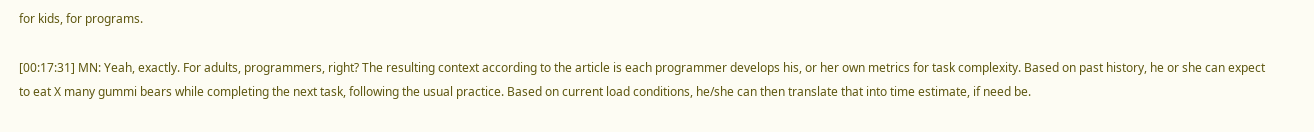for kids, for programs.

[00:17:31] MN: Yeah, exactly. For adults, programmers, right? The resulting context according to the article is each programmer develops his, or her own metrics for task complexity. Based on past history, he or she can expect to eat X many gummi bears while completing the next task, following the usual practice. Based on current load conditions, he/she can then translate that into time estimate, if need be.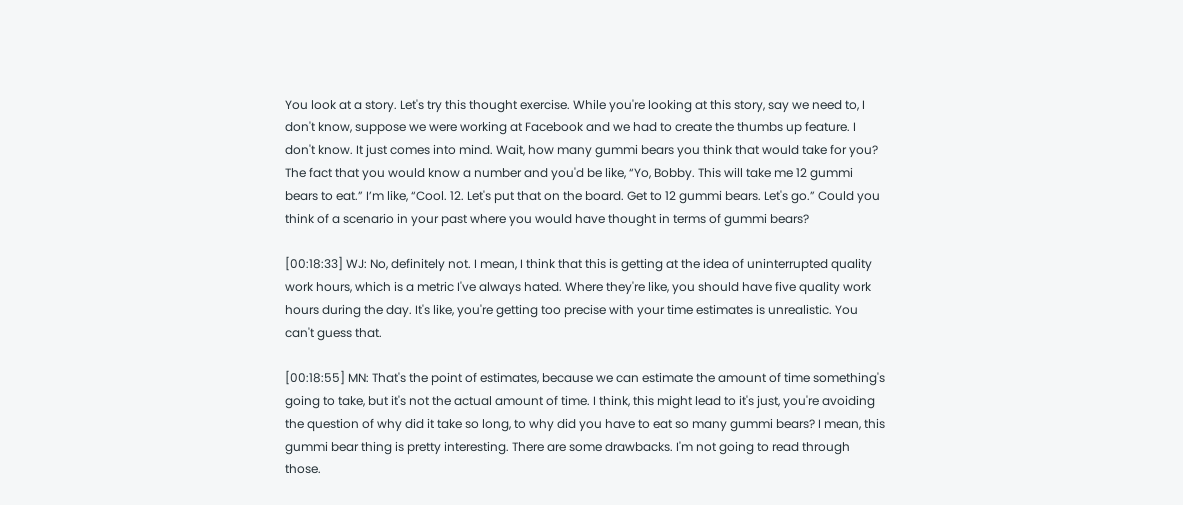You look at a story. Let's try this thought exercise. While you're looking at this story, say we need to, I don't know, suppose we were working at Facebook and we had to create the thumbs up feature. I don't know. It just comes into mind. Wait, how many gummi bears you think that would take for you? The fact that you would know a number and you'd be like, “Yo, Bobby. This will take me 12 gummi bears to eat.” I’m like, “Cool. 12. Let's put that on the board. Get to 12 gummi bears. Let's go.” Could you think of a scenario in your past where you would have thought in terms of gummi bears?

[00:18:33] WJ: No, definitely not. I mean, I think that this is getting at the idea of uninterrupted quality work hours, which is a metric I've always hated. Where they're like, you should have five quality work hours during the day. It's like, you're getting too precise with your time estimates is unrealistic. You can't guess that.

[00:18:55] MN: That's the point of estimates, because we can estimate the amount of time something's going to take, but it's not the actual amount of time. I think, this might lead to it's just, you're avoiding the question of why did it take so long, to why did you have to eat so many gummi bears? I mean, this gummi bear thing is pretty interesting. There are some drawbacks. I'm not going to read through those.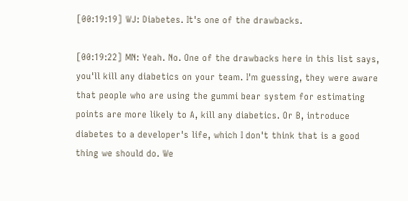[00:19:19] WJ: Diabetes. It's one of the drawbacks.

[00:19:22] MN: Yeah. No. One of the drawbacks here in this list says, you'll kill any diabetics on your team. I'm guessing, they were aware that people who are using the gummi bear system for estimating points are more likely to A, kill any diabetics. Or B, introduce diabetes to a developer's life, which I don't think that is a good thing we should do. We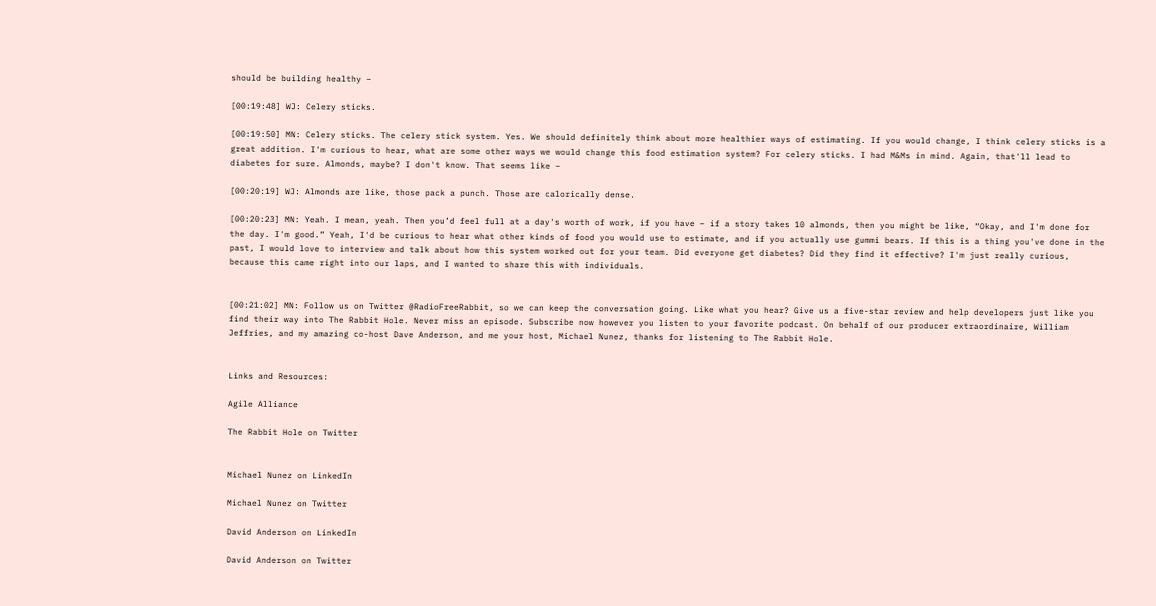should be building healthy –

[00:19:48] WJ: Celery sticks.

[00:19:50] MN: Celery sticks. The celery stick system. Yes. We should definitely think about more healthier ways of estimating. If you would change, I think celery sticks is a great addition. I'm curious to hear, what are some other ways we would change this food estimation system? For celery sticks. I had M&Ms in mind. Again, that'll lead to diabetes for sure. Almonds, maybe? I don't know. That seems like –

[00:20:19] WJ: Almonds are like, those pack a punch. Those are calorically dense.

[00:20:23] MN: Yeah. I mean, yeah. Then you’d feel full at a day's worth of work, if you have – if a story takes 10 almonds, then you might be like, “Okay, and I'm done for the day. I'm good.” Yeah, I'd be curious to hear what other kinds of food you would use to estimate, and if you actually use gummi bears. If this is a thing you've done in the past, I would love to interview and talk about how this system worked out for your team. Did everyone get diabetes? Did they find it effective? I'm just really curious, because this came right into our laps, and I wanted to share this with individuals.


[00:21:02] MN: Follow us on Twitter @RadioFreeRabbit, so we can keep the conversation going. Like what you hear? Give us a five-star review and help developers just like you find their way into The Rabbit Hole. Never miss an episode. Subscribe now however you listen to your favorite podcast. On behalf of our producer extraordinaire, William Jeffries, and my amazing co-host Dave Anderson, and me your host, Michael Nunez, thanks for listening to The Rabbit Hole.


Links and Resources:

Agile Alliance

The Rabbit Hole on Twitter


Michael Nunez on LinkedIn

Michael Nunez on Twitter

David Anderson on LinkedIn

David Anderson on Twitter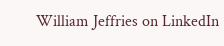William Jeffries on LinkedIn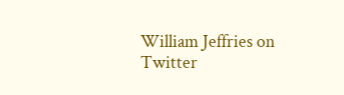William Jeffries on Twitter